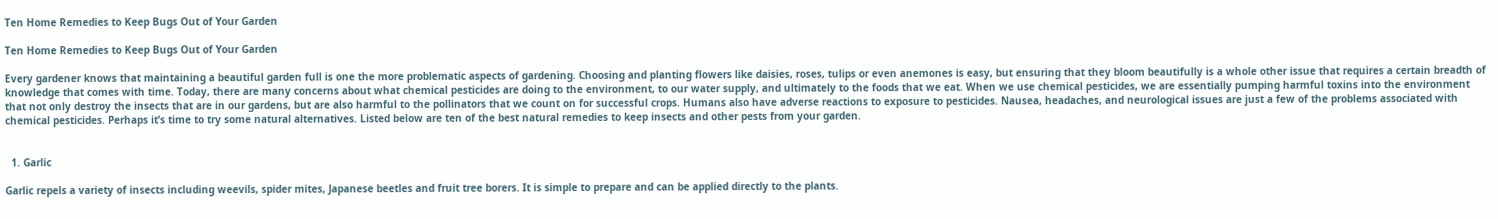Ten Home Remedies to Keep Bugs Out of Your Garden

Ten Home Remedies to Keep Bugs Out of Your Garden

Every gardener knows that maintaining a beautiful garden full is one the more problematic aspects of gardening. Choosing and planting flowers like daisies, roses, tulips or even anemones is easy, but ensuring that they bloom beautifully is a whole other issue that requires a certain breadth of knowledge that comes with time. Today, there are many concerns about what chemical pesticides are doing to the environment, to our water supply, and ultimately to the foods that we eat. When we use chemical pesticides, we are essentially pumping harmful toxins into the environment that not only destroy the insects that are in our gardens, but are also harmful to the pollinators that we count on for successful crops. Humans also have adverse reactions to exposure to pesticides. Nausea, headaches, and neurological issues are just a few of the problems associated with chemical pesticides. Perhaps it’s time to try some natural alternatives. Listed below are ten of the best natural remedies to keep insects and other pests from your garden.


  1. Garlic

Garlic repels a variety of insects including weevils, spider mites, Japanese beetles and fruit tree borers. It is simple to prepare and can be applied directly to the plants.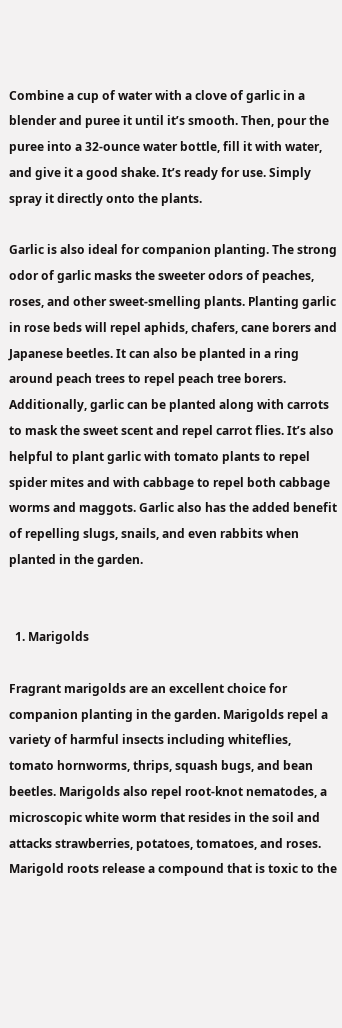Combine a cup of water with a clove of garlic in a blender and puree it until it’s smooth. Then, pour the puree into a 32-ounce water bottle, fill it with water, and give it a good shake. It’s ready for use. Simply spray it directly onto the plants.

Garlic is also ideal for companion planting. The strong odor of garlic masks the sweeter odors of peaches, roses, and other sweet-smelling plants. Planting garlic in rose beds will repel aphids, chafers, cane borers and Japanese beetles. It can also be planted in a ring around peach trees to repel peach tree borers. Additionally, garlic can be planted along with carrots to mask the sweet scent and repel carrot flies. It’s also helpful to plant garlic with tomato plants to repel spider mites and with cabbage to repel both cabbage worms and maggots. Garlic also has the added benefit of repelling slugs, snails, and even rabbits when planted in the garden.


  1. Marigolds

Fragrant marigolds are an excellent choice for companion planting in the garden. Marigolds repel a variety of harmful insects including whiteflies, tomato hornworms, thrips, squash bugs, and bean beetles. Marigolds also repel root-knot nematodes, a microscopic white worm that resides in the soil and attacks strawberries, potatoes, tomatoes, and roses. Marigold roots release a compound that is toxic to the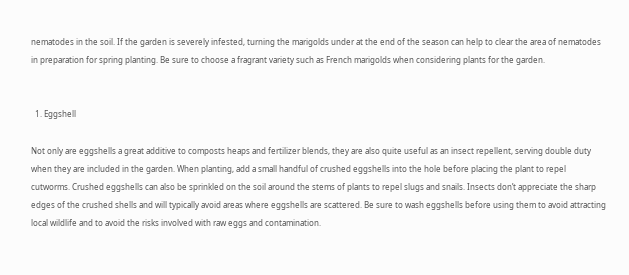nematodes in the soil. If the garden is severely infested, turning the marigolds under at the end of the season can help to clear the area of nematodes in preparation for spring planting. Be sure to choose a fragrant variety such as French marigolds when considering plants for the garden.


  1. Eggshell

Not only are eggshells a great additive to composts heaps and fertilizer blends, they are also quite useful as an insect repellent, serving double duty when they are included in the garden. When planting, add a small handful of crushed eggshells into the hole before placing the plant to repel cutworms. Crushed eggshells can also be sprinkled on the soil around the stems of plants to repel slugs and snails. Insects don’t appreciate the sharp edges of the crushed shells and will typically avoid areas where eggshells are scattered. Be sure to wash eggshells before using them to avoid attracting local wildlife and to avoid the risks involved with raw eggs and contamination.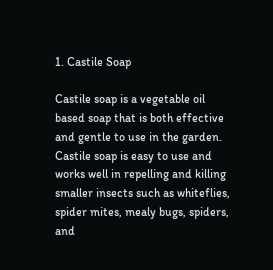1. Castile Soap

Castile soap is a vegetable oil based soap that is both effective and gentle to use in the garden. Castile soap is easy to use and works well in repelling and killing smaller insects such as whiteflies, spider mites, mealy bugs, spiders, and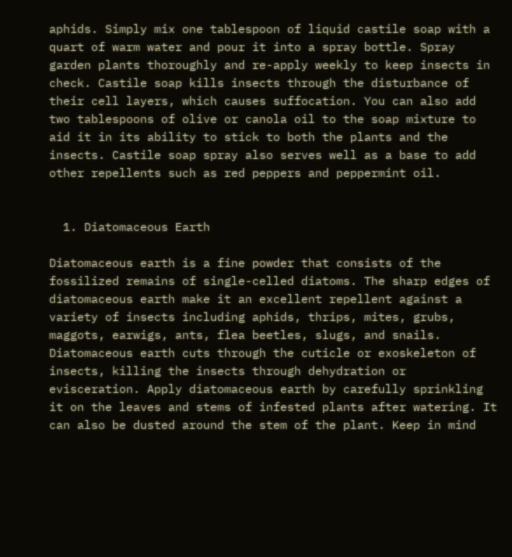aphids. Simply mix one tablespoon of liquid castile soap with a quart of warm water and pour it into a spray bottle. Spray garden plants thoroughly and re-apply weekly to keep insects in check. Castile soap kills insects through the disturbance of their cell layers, which causes suffocation. You can also add two tablespoons of olive or canola oil to the soap mixture to aid it in its ability to stick to both the plants and the insects. Castile soap spray also serves well as a base to add other repellents such as red peppers and peppermint oil.


  1. Diatomaceous Earth

Diatomaceous earth is a fine powder that consists of the fossilized remains of single-celled diatoms. The sharp edges of diatomaceous earth make it an excellent repellent against a variety of insects including aphids, thrips, mites, grubs, maggots, earwigs, ants, flea beetles, slugs, and snails. Diatomaceous earth cuts through the cuticle or exoskeleton of insects, killing the insects through dehydration or evisceration. Apply diatomaceous earth by carefully sprinkling it on the leaves and stems of infested plants after watering. It can also be dusted around the stem of the plant. Keep in mind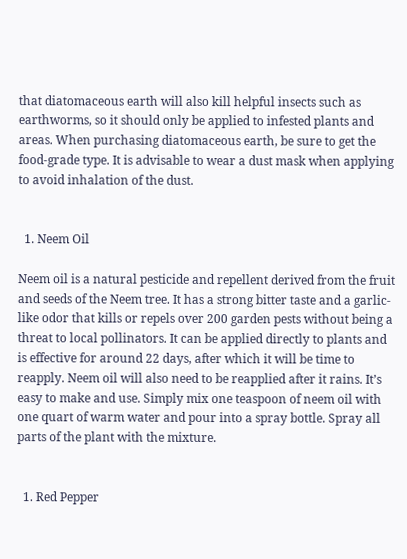that diatomaceous earth will also kill helpful insects such as earthworms, so it should only be applied to infested plants and areas. When purchasing diatomaceous earth, be sure to get the food-grade type. It is advisable to wear a dust mask when applying to avoid inhalation of the dust.


  1. Neem Oil

Neem oil is a natural pesticide and repellent derived from the fruit and seeds of the Neem tree. It has a strong bitter taste and a garlic-like odor that kills or repels over 200 garden pests without being a threat to local pollinators. It can be applied directly to plants and is effective for around 22 days, after which it will be time to reapply. Neem oil will also need to be reapplied after it rains. It’s easy to make and use. Simply mix one teaspoon of neem oil with one quart of warm water and pour into a spray bottle. Spray all parts of the plant with the mixture.


  1. Red Pepper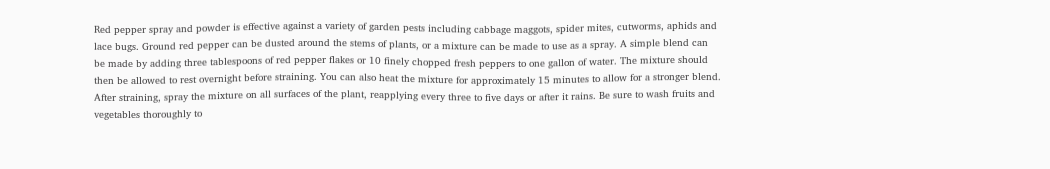Red pepper spray and powder is effective against a variety of garden pests including cabbage maggots, spider mites, cutworms, aphids and lace bugs. Ground red pepper can be dusted around the stems of plants, or a mixture can be made to use as a spray. A simple blend can be made by adding three tablespoons of red pepper flakes or 10 finely chopped fresh peppers to one gallon of water. The mixture should then be allowed to rest overnight before straining. You can also heat the mixture for approximately 15 minutes to allow for a stronger blend. After straining, spray the mixture on all surfaces of the plant, reapplying every three to five days or after it rains. Be sure to wash fruits and vegetables thoroughly to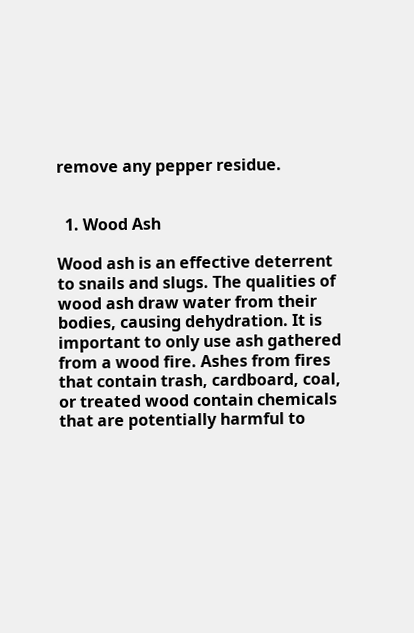remove any pepper residue.


  1. Wood Ash

Wood ash is an effective deterrent to snails and slugs. The qualities of wood ash draw water from their bodies, causing dehydration. It is important to only use ash gathered from a wood fire. Ashes from fires that contain trash, cardboard, coal, or treated wood contain chemicals that are potentially harmful to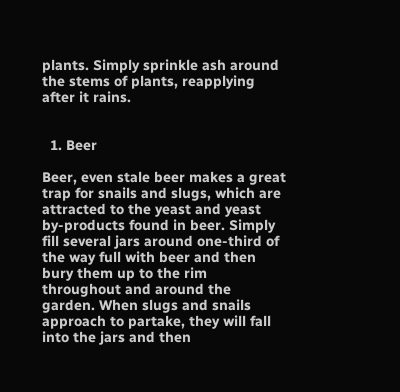plants. Simply sprinkle ash around the stems of plants, reapplying after it rains.


  1. Beer

Beer, even stale beer makes a great trap for snails and slugs, which are attracted to the yeast and yeast by-products found in beer. Simply fill several jars around one-third of the way full with beer and then bury them up to the rim throughout and around the garden. When slugs and snails approach to partake, they will fall into the jars and then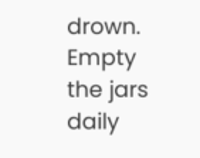drown. Empty the jars daily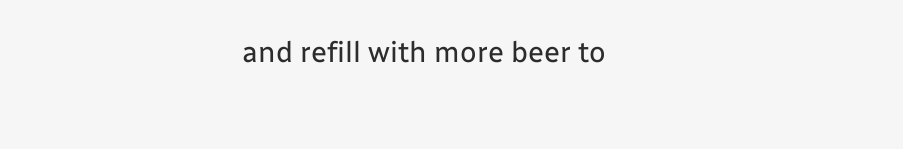and refill with more beer to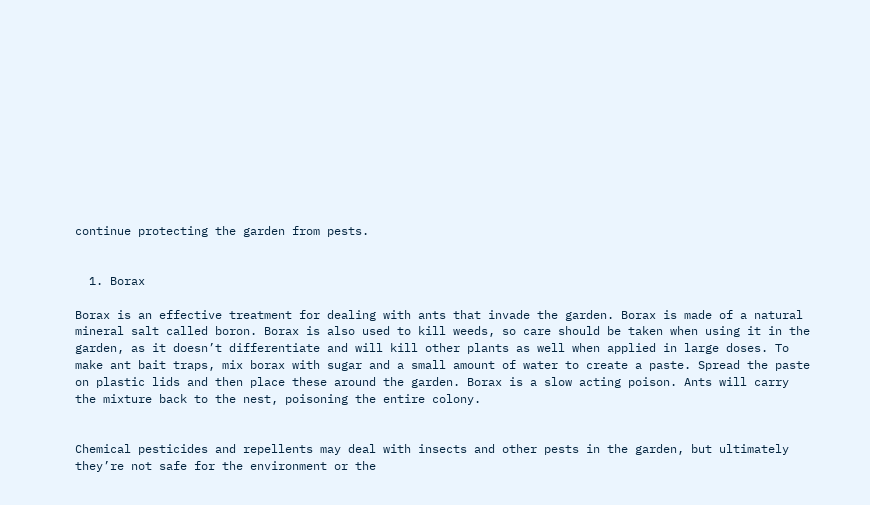continue protecting the garden from pests.


  1. Borax

Borax is an effective treatment for dealing with ants that invade the garden. Borax is made of a natural mineral salt called boron. Borax is also used to kill weeds, so care should be taken when using it in the garden, as it doesn’t differentiate and will kill other plants as well when applied in large doses. To make ant bait traps, mix borax with sugar and a small amount of water to create a paste. Spread the paste on plastic lids and then place these around the garden. Borax is a slow acting poison. Ants will carry the mixture back to the nest, poisoning the entire colony.


Chemical pesticides and repellents may deal with insects and other pests in the garden, but ultimately they’re not safe for the environment or the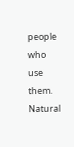people who use them. Natural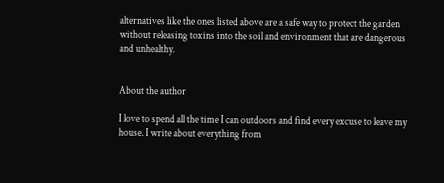alternatives like the ones listed above are a safe way to protect the garden without releasing toxins into the soil and environment that are dangerous and unhealthy.


About the author

I love to spend all the time I can outdoors and find every excuse to leave my house. I write about everything from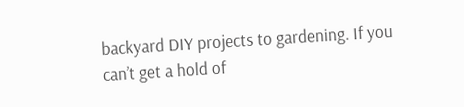backyard DIY projects to gardening. If you can’t get a hold of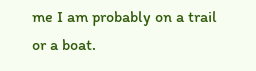me I am probably on a trail or a boat.